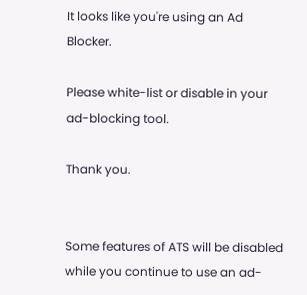It looks like you're using an Ad Blocker.

Please white-list or disable in your ad-blocking tool.

Thank you.


Some features of ATS will be disabled while you continue to use an ad-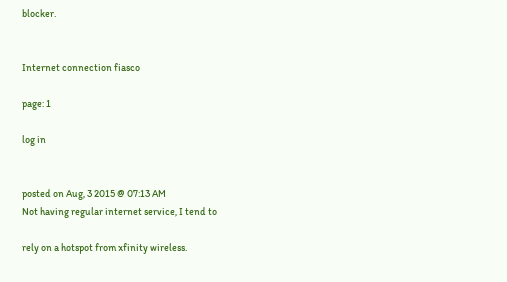blocker.


Internet connection fiasco

page: 1

log in


posted on Aug, 3 2015 @ 07:13 AM
Not having regular internet service, I tend to

rely on a hotspot from xfinity wireless.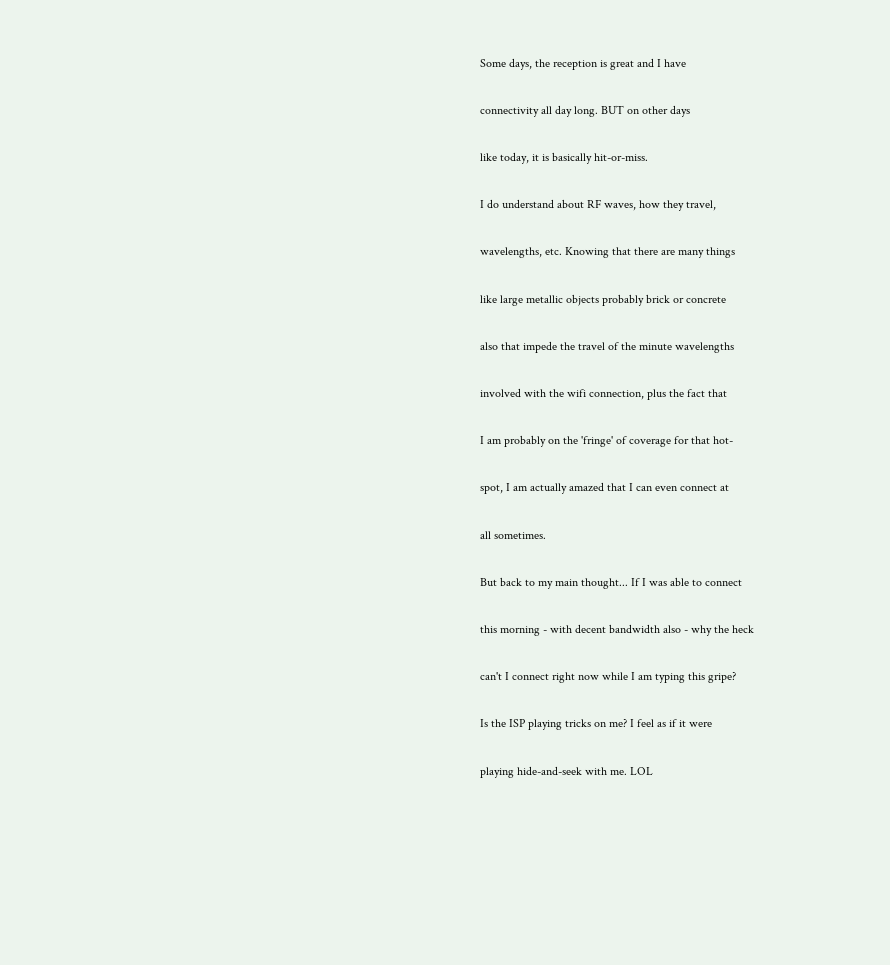Some days, the reception is great and I have

connectivity all day long. BUT on other days

like today, it is basically hit-or-miss.

I do understand about RF waves, how they travel,

wavelengths, etc. Knowing that there are many things

like large metallic objects probably brick or concrete

also that impede the travel of the minute wavelengths

involved with the wifi connection, plus the fact that

I am probably on the 'fringe' of coverage for that hot-

spot, I am actually amazed that I can even connect at

all sometimes.

But back to my main thought... If I was able to connect

this morning - with decent bandwidth also - why the heck

can't I connect right now while I am typing this gripe?

Is the ISP playing tricks on me? I feel as if it were

playing hide-and-seek with me. LOL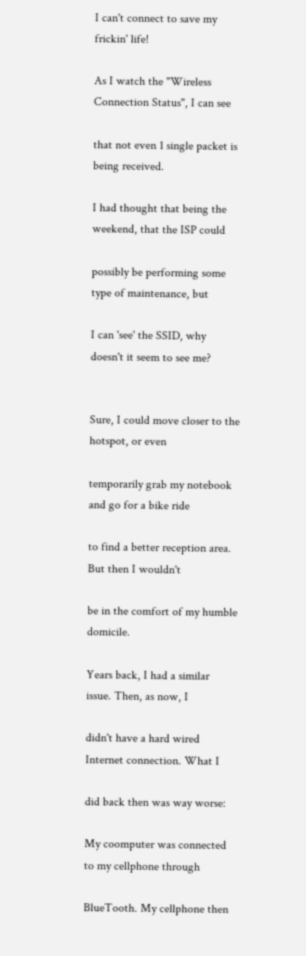I can't connect to save my frickin' life!

As I watch the "Wireless Connection Status", I can see

that not even 1 single packet is being received.

I had thought that being the weekend, that the ISP could

possibly be performing some type of maintenance, but

I can 'see' the SSID, why doesn't it seem to see me?


Sure, I could move closer to the hotspot, or even

temporarily grab my notebook and go for a bike ride

to find a better reception area. But then I wouldn't

be in the comfort of my humble domicile.

Years back, I had a similar issue. Then, as now, I

didn't have a hard wired Internet connection. What I

did back then was way worse:

My coomputer was connected to my cellphone through

BlueTooth. My cellphone then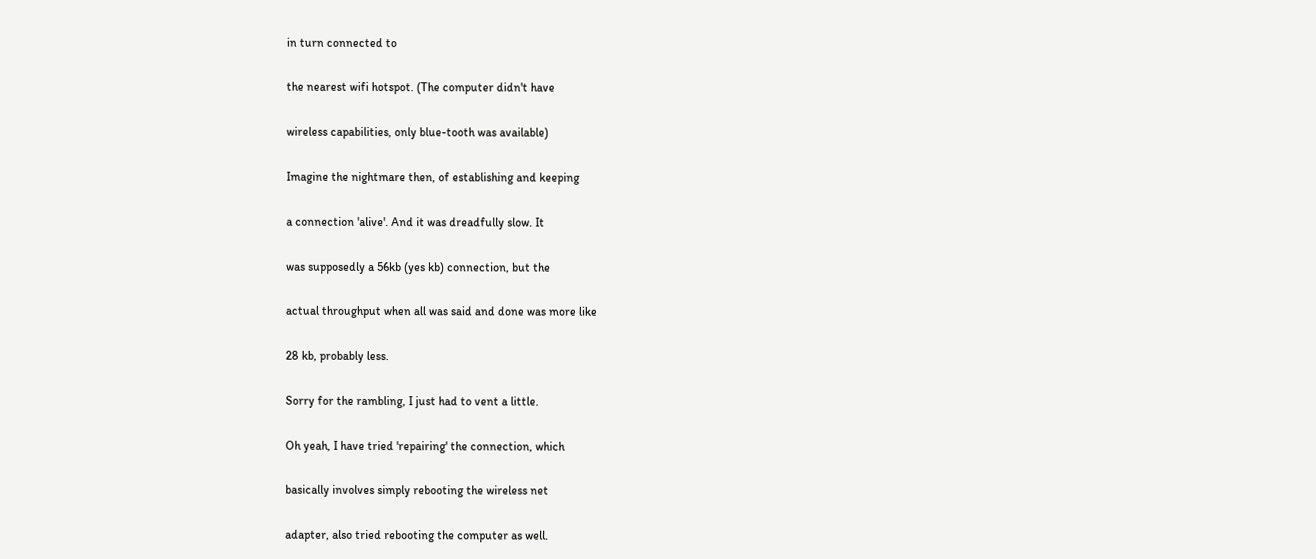in turn connected to

the nearest wifi hotspot. (The computer didn't have

wireless capabilities, only blue-tooth was available)

Imagine the nightmare then, of establishing and keeping

a connection 'alive'. And it was dreadfully slow. It

was supposedly a 56kb (yes kb) connection, but the

actual throughput when all was said and done was more like

28 kb, probably less.

Sorry for the rambling, I just had to vent a little.

Oh yeah, I have tried 'repairing' the connection, which

basically involves simply rebooting the wireless net

adapter, also tried rebooting the computer as well.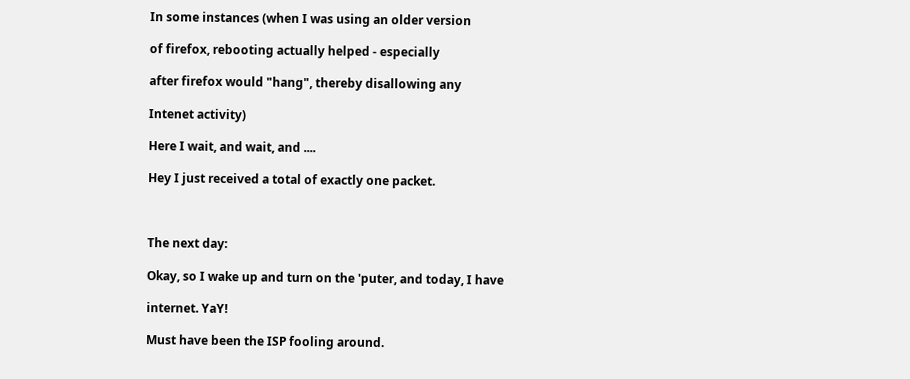In some instances (when I was using an older version

of firefox, rebooting actually helped - especially

after firefox would "hang", thereby disallowing any

Intenet activity)

Here I wait, and wait, and ....

Hey I just received a total of exactly one packet.



The next day:

Okay, so I wake up and turn on the 'puter, and today, I have

internet. YaY!

Must have been the ISP fooling around.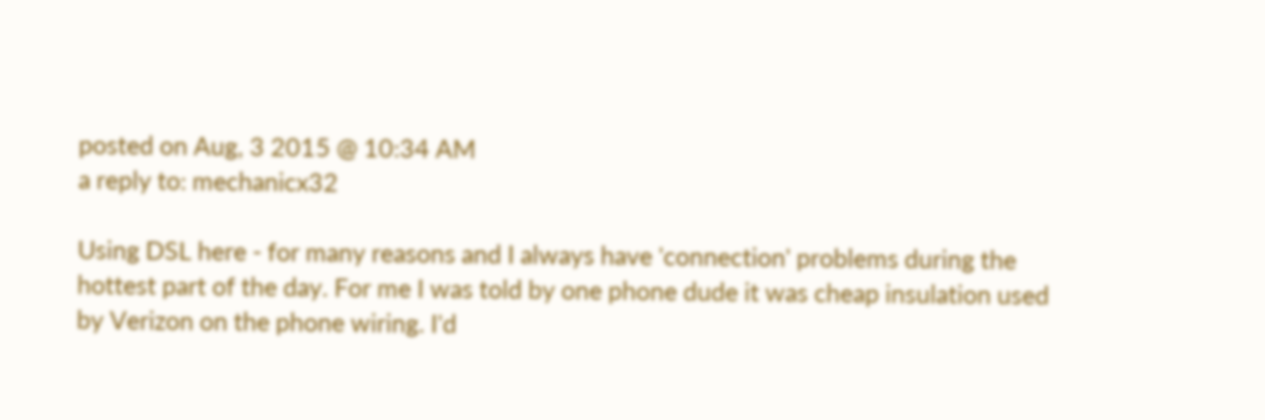posted on Aug, 3 2015 @ 10:34 AM
a reply to: mechanicx32

Using DSL here - for many reasons and I always have 'connection' problems during the hottest part of the day. For me I was told by one phone dude it was cheap insulation used by Verizon on the phone wiring. I'd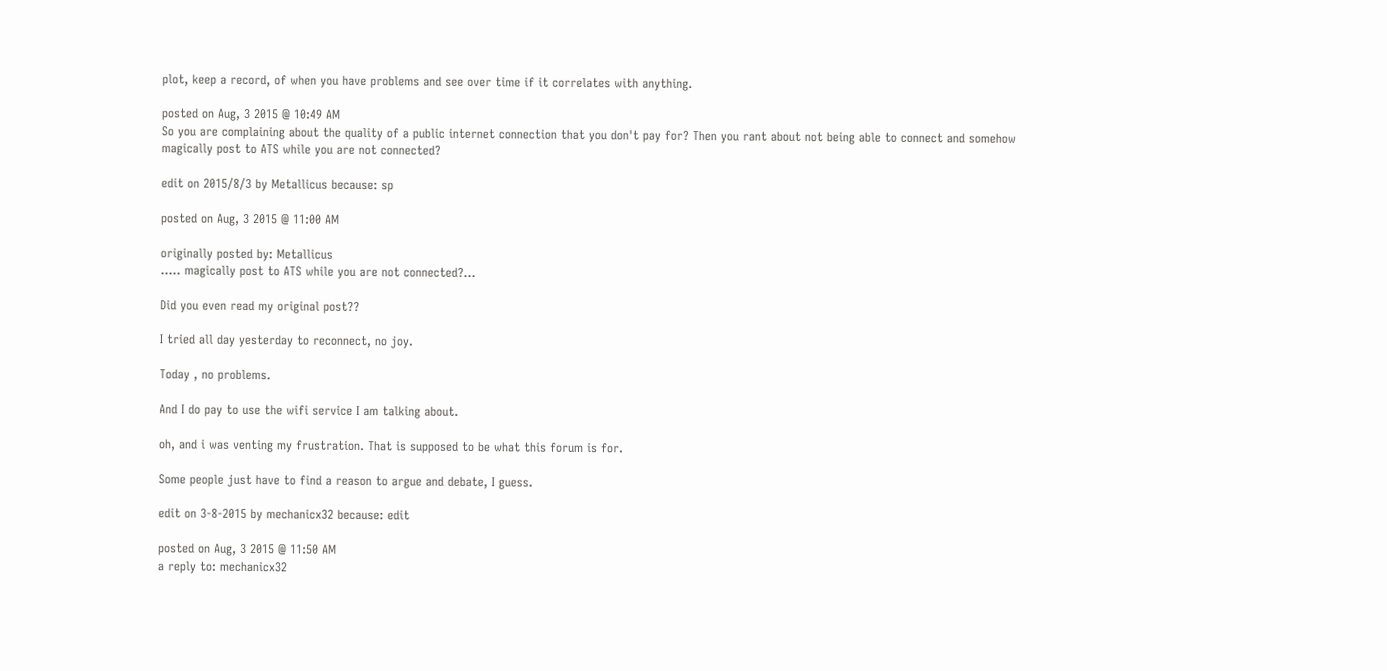plot, keep a record, of when you have problems and see over time if it correlates with anything.

posted on Aug, 3 2015 @ 10:49 AM
So you are complaining about the quality of a public internet connection that you don't pay for? Then you rant about not being able to connect and somehow magically post to ATS while you are not connected?

edit on 2015/8/3 by Metallicus because: sp

posted on Aug, 3 2015 @ 11:00 AM

originally posted by: Metallicus
..... magically post to ATS while you are not connected?...

Did you even read my original post??

I tried all day yesterday to reconnect, no joy.

Today , no problems.

And I do pay to use the wifi service I am talking about.

oh, and i was venting my frustration. That is supposed to be what this forum is for.

Some people just have to find a reason to argue and debate, I guess.

edit on 3-8-2015 by mechanicx32 because: edit

posted on Aug, 3 2015 @ 11:50 AM
a reply to: mechanicx32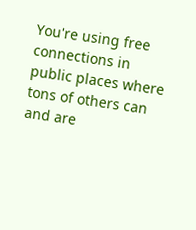You're using free connections in public places where tons of others can and are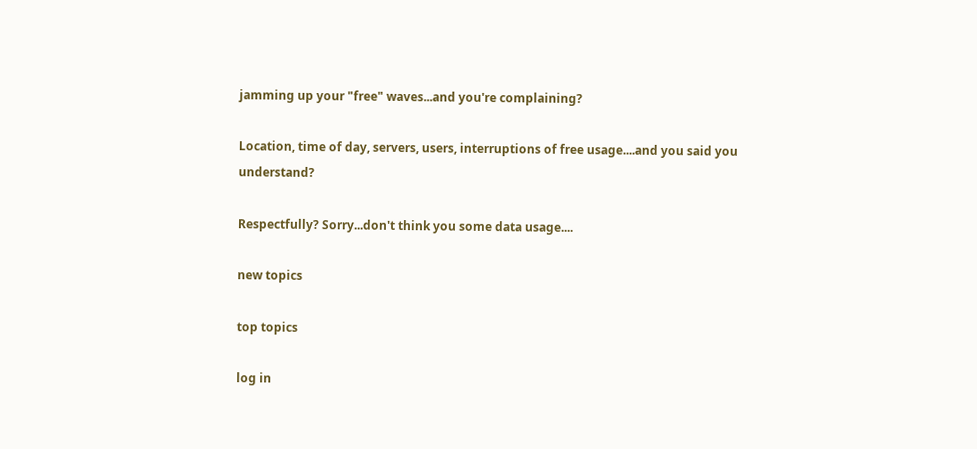jamming up your "free" waves...and you're complaining?

Location, time of day, servers, users, interruptions of free usage....and you said you understand?

Respectfully? Sorry...don't think you some data usage....

new topics

top topics

log in